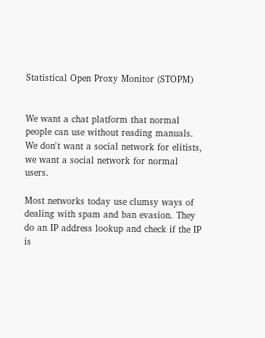Statistical Open Proxy Monitor (STOPM)


We want a chat platform that normal people can use without reading manuals. We don't want a social network for elitists, we want a social network for normal users.

Most networks today use clumsy ways of dealing with spam and ban evasion. They do an IP address lookup and check if the IP is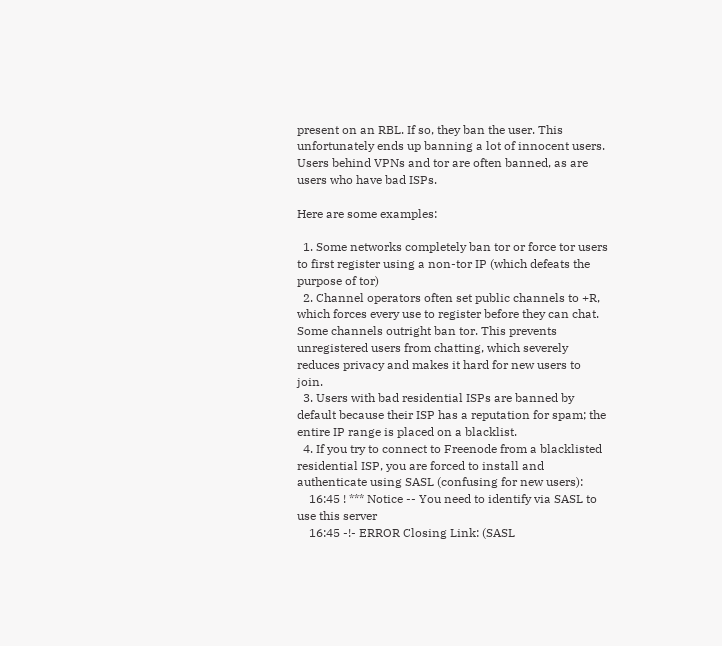present on an RBL. If so, they ban the user. This unfortunately ends up banning a lot of innocent users. Users behind VPNs and tor are often banned, as are users who have bad ISPs.

Here are some examples:

  1. Some networks completely ban tor or force tor users to first register using a non-tor IP (which defeats the purpose of tor)
  2. Channel operators often set public channels to +R, which forces every use to register before they can chat. Some channels outright ban tor. This prevents unregistered users from chatting, which severely reduces privacy and makes it hard for new users to join.
  3. Users with bad residential ISPs are banned by default because their ISP has a reputation for spam; the entire IP range is placed on a blacklist.
  4. If you try to connect to Freenode from a blacklisted residential ISP, you are forced to install and authenticate using SASL (confusing for new users):
    16:45 ! *** Notice -- You need to identify via SASL to use this server
    16:45 -!- ERROR Closing Link: (SASL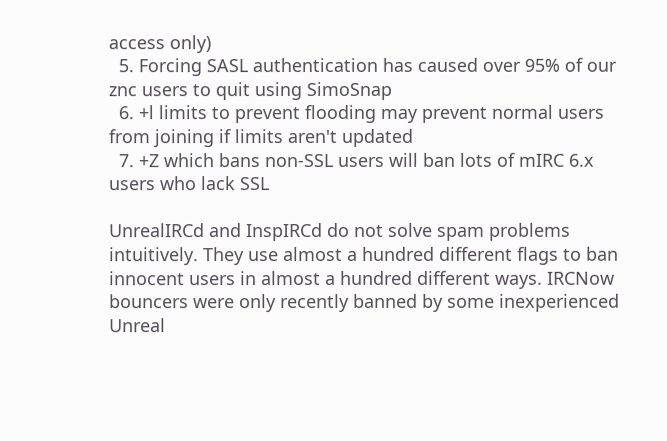access only)
  5. Forcing SASL authentication has caused over 95% of our znc users to quit using SimoSnap
  6. +l limits to prevent flooding may prevent normal users from joining if limits aren't updated
  7. +Z which bans non-SSL users will ban lots of mIRC 6.x users who lack SSL

UnrealIRCd and InspIRCd do not solve spam problems intuitively. They use almost a hundred different flags to ban innocent users in almost a hundred different ways. IRCNow bouncers were only recently banned by some inexperienced Unreal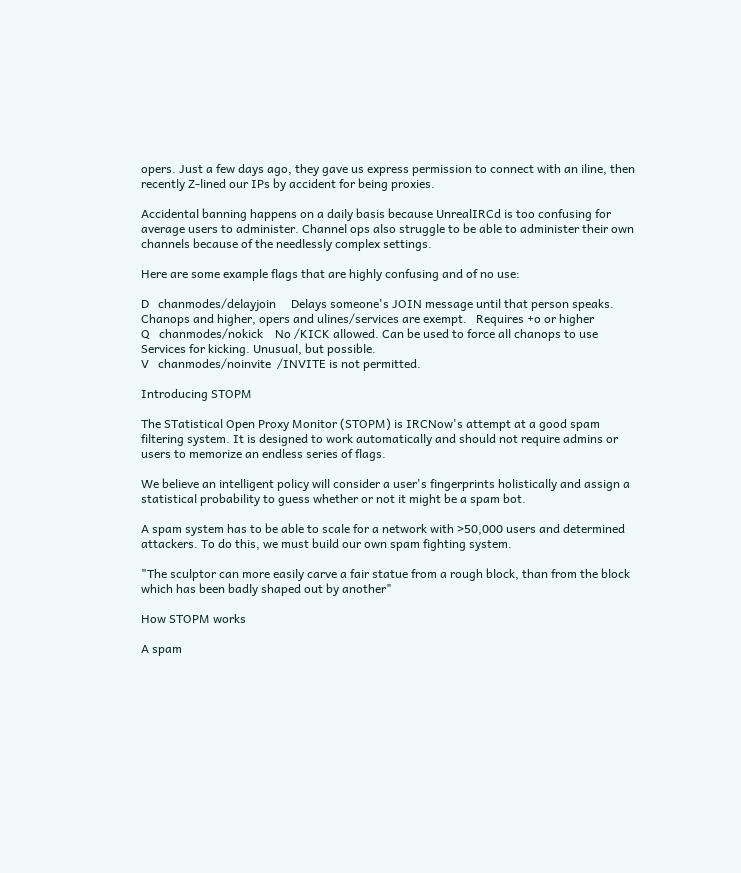opers. Just a few days ago, they gave us express permission to connect with an iline, then recently Z-lined our IPs by accident for being proxies.

Accidental banning happens on a daily basis because UnrealIRCd is too confusing for average users to administer. Channel ops also struggle to be able to administer their own channels because of the needlessly complex settings.

Here are some example flags that are highly confusing and of no use:

D   chanmodes/delayjoin     Delays someone's JOIN message until that person speaks. Chanops and higher, opers and ulines/services are exempt.   Requires +o or higher
Q   chanmodes/nokick    No /KICK allowed. Can be used to force all chanops to use Services for kicking. Unusual, but possible.
V   chanmodes/noinvite  /INVITE is not permitted.

Introducing STOPM

The STatistical Open Proxy Monitor (STOPM) is IRCNow's attempt at a good spam filtering system. It is designed to work automatically and should not require admins or users to memorize an endless series of flags.

We believe an intelligent policy will consider a user's fingerprints holistically and assign a statistical probability to guess whether or not it might be a spam bot.

A spam system has to be able to scale for a network with >50,000 users and determined attackers. To do this, we must build our own spam fighting system.

"The sculptor can more easily carve a fair statue from a rough block, than from the block which has been badly shaped out by another"

How STOPM works

A spam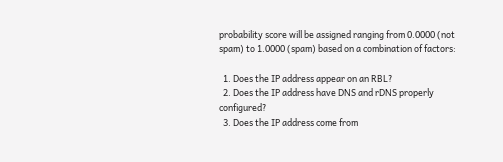probability score will be assigned ranging from 0.0000 (not spam) to 1.0000 (spam) based on a combination of factors:

  1. Does the IP address appear on an RBL?
  2. Does the IP address have DNS and rDNS properly configured?
  3. Does the IP address come from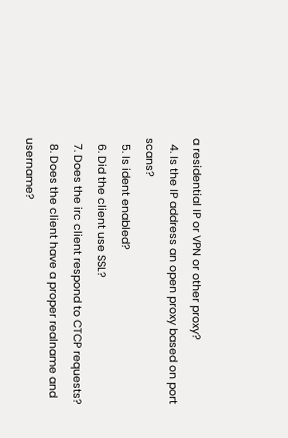a residential IP or VPN or other proxy?
  4. Is the IP address an open proxy based on port scans?
  5. Is ident enabled?
  6. Did the client use SSL?
  7. Does the irc client respond to CTCP requests?
  8. Does the client have a proper realname and username?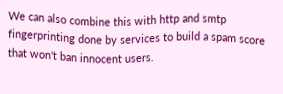We can also combine this with http and smtp fingerprinting done by services to build a spam score that won't ban innocent users.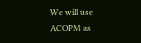We will use ACOPM as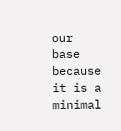our base because it is a minimal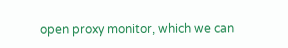open proxy monitor, which we can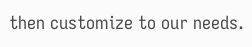then customize to our needs.